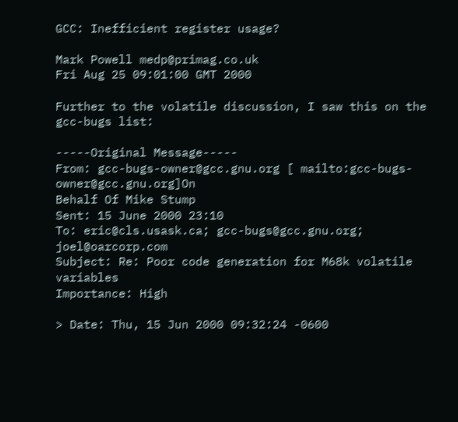GCC: Inefficient register usage?

Mark Powell medp@primag.co.uk
Fri Aug 25 09:01:00 GMT 2000

Further to the volatile discussion, I saw this on the gcc-bugs list:

-----Original Message-----
From: gcc-bugs-owner@gcc.gnu.org [ mailto:gcc-bugs-owner@gcc.gnu.org]On
Behalf Of Mike Stump
Sent: 15 June 2000 23:10
To: eric@cls.usask.ca; gcc-bugs@gcc.gnu.org; joel@oarcorp.com
Subject: Re: Poor code generation for M68k volatile variables
Importance: High

> Date: Thu, 15 Jun 2000 09:32:24 -0600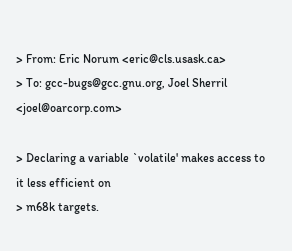> From: Eric Norum <eric@cls.usask.ca>
> To: gcc-bugs@gcc.gnu.org, Joel Sherril <joel@oarcorp.com>

> Declaring a variable `volatile' makes access to it less efficient on
> m68k targets.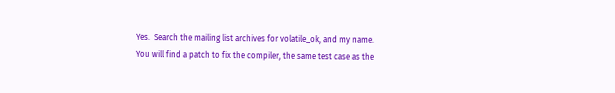Yes.  Search the mailing list archives for volatile_ok, and my name.
You will find a patch to fix the compiler, the same test case as the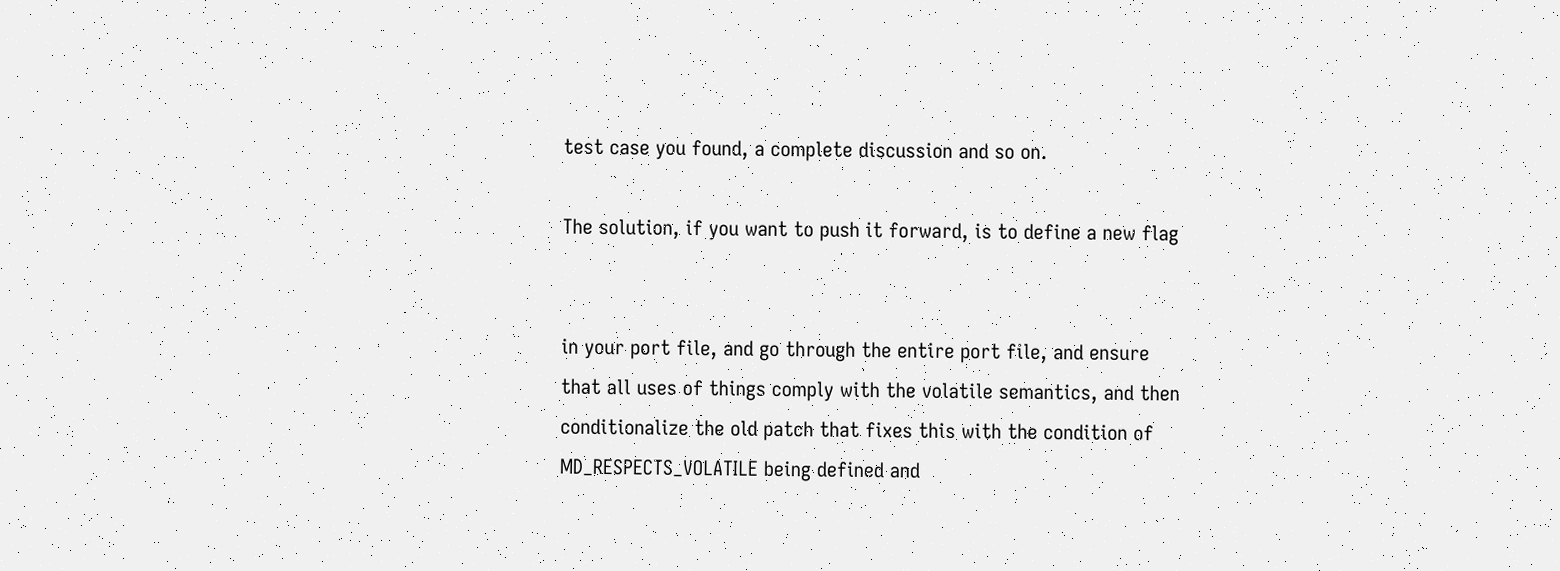test case you found, a complete discussion and so on.

The solution, if you want to push it forward, is to define a new flag


in your port file, and go through the entire port file, and ensure
that all uses of things comply with the volatile semantics, and then
conditionalize the old patch that fixes this with the condition of
MD_RESPECTS_VOLATILE being defined and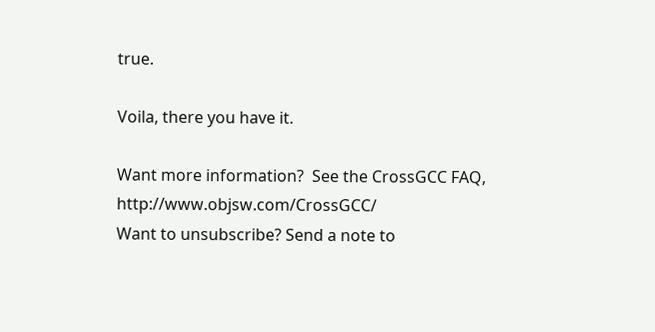true.

Voila, there you have it.

Want more information?  See the CrossGCC FAQ, http://www.objsw.com/CrossGCC/
Want to unsubscribe? Send a note to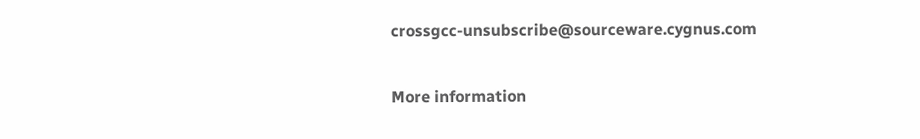crossgcc-unsubscribe@sourceware.cygnus.com

More information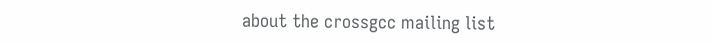about the crossgcc mailing list